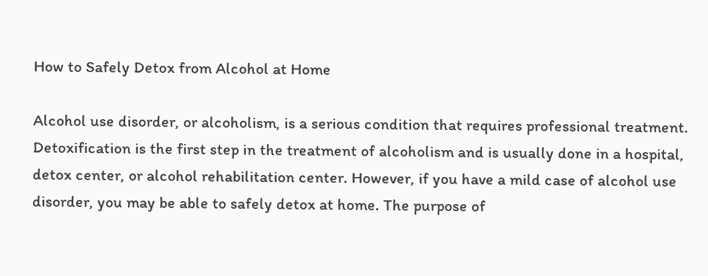How to Safely Detox from Alcohol at Home

Alcohol use disorder, or alcoholism, is a serious condition that requires professional treatment. Detoxification is the first step in the treatment of alcoholism and is usually done in a hospital, detox center, or alcohol rehabilitation center. However, if you have a mild case of alcohol use disorder, you may be able to safely detox at home. The purpose of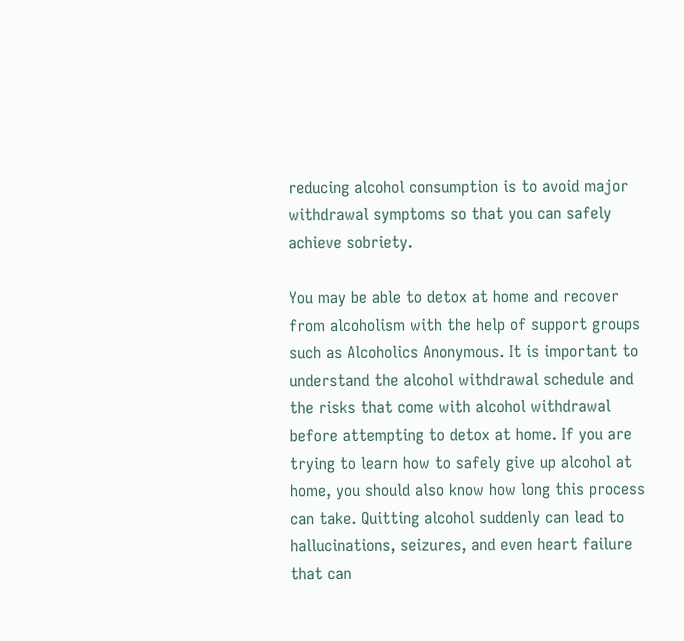reducing alcohol consumption is to avoid major withdrawal symptoms so that you can safely achieve sobriety.

You may be able to detox at home and recover from alcoholism with the help of support groups such as Alcoholics Anonymous. It is important to understand the alcohol withdrawal schedule and the risks that come with alcohol withdrawal before attempting to detox at home. If you are trying to learn how to safely give up alcohol at home, you should also know how long this process can take. Quitting alcohol suddenly can lead to hallucinations, seizures, and even heart failure that can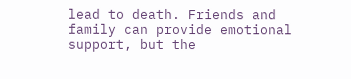lead to death. Friends and family can provide emotional support, but the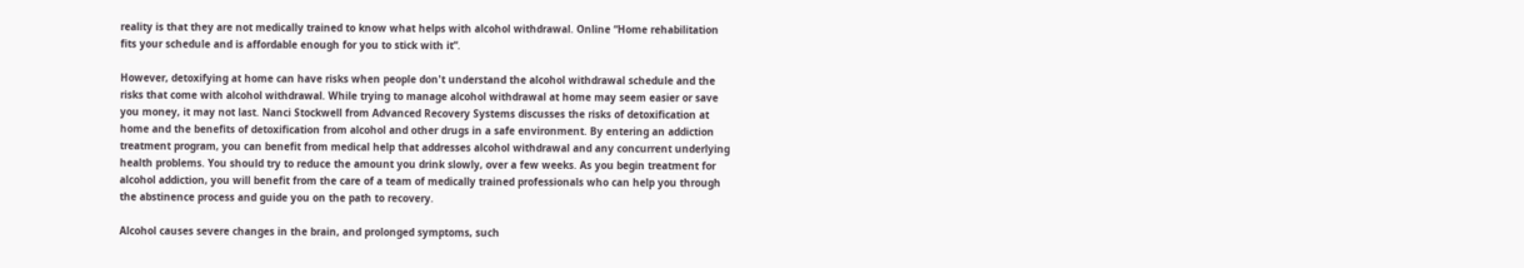reality is that they are not medically trained to know what helps with alcohol withdrawal. Online “Home rehabilitation fits your schedule and is affordable enough for you to stick with it”.

However, detoxifying at home can have risks when people don't understand the alcohol withdrawal schedule and the risks that come with alcohol withdrawal. While trying to manage alcohol withdrawal at home may seem easier or save you money, it may not last. Nanci Stockwell from Advanced Recovery Systems discusses the risks of detoxification at home and the benefits of detoxification from alcohol and other drugs in a safe environment. By entering an addiction treatment program, you can benefit from medical help that addresses alcohol withdrawal and any concurrent underlying health problems. You should try to reduce the amount you drink slowly, over a few weeks. As you begin treatment for alcohol addiction, you will benefit from the care of a team of medically trained professionals who can help you through the abstinence process and guide you on the path to recovery.

Alcohol causes severe changes in the brain, and prolonged symptoms, such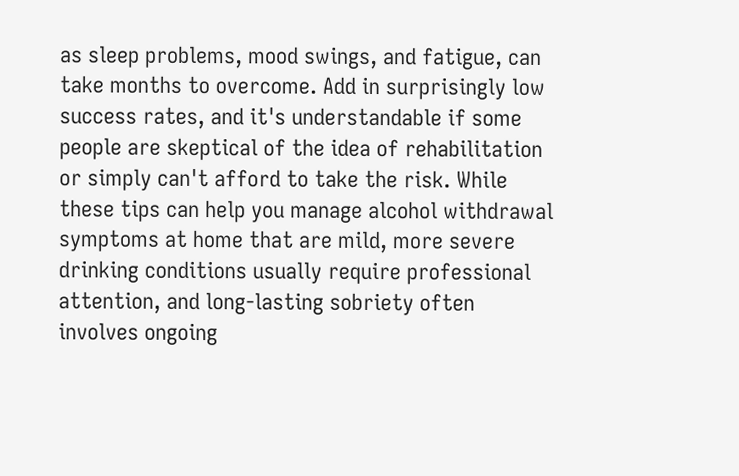as sleep problems, mood swings, and fatigue, can take months to overcome. Add in surprisingly low success rates, and it's understandable if some people are skeptical of the idea of rehabilitation or simply can't afford to take the risk. While these tips can help you manage alcohol withdrawal symptoms at home that are mild, more severe drinking conditions usually require professional attention, and long-lasting sobriety often involves ongoing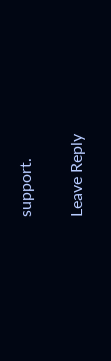support.

Leave Reply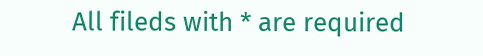All fileds with * are required